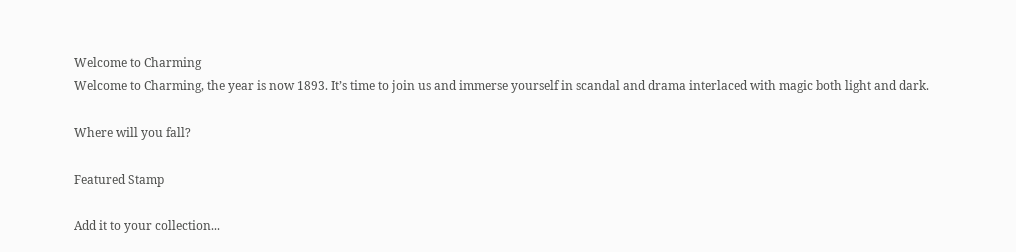Welcome to Charming
Welcome to Charming, the year is now 1893. It’s time to join us and immerse yourself in scandal and drama interlaced with magic both light and dark.

Where will you fall?

Featured Stamp

Add it to your collection...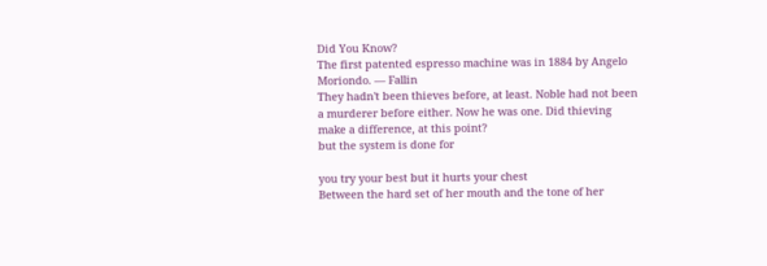Did You Know?
The first patented espresso machine was in 1884 by Angelo Moriondo. — Fallin
They hadn't been thieves before, at least. Noble had not been a murderer before either. Now he was one. Did thieving make a difference, at this point?
but the system is done for

you try your best but it hurts your chest
Between the hard set of her mouth and the tone of her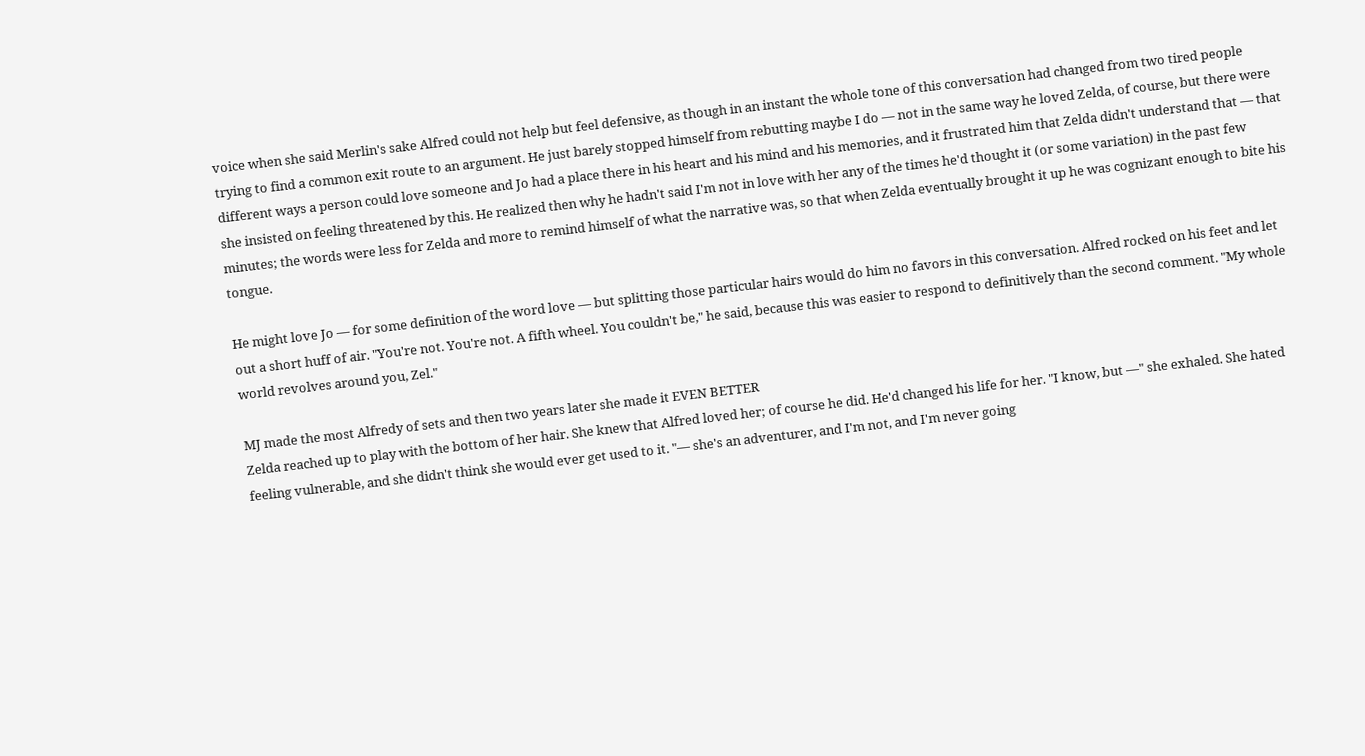voice when she said Merlin's sake Alfred could not help but feel defensive, as though in an instant the whole tone of this conversation had changed from two tired people trying to find a common exit route to an argument. He just barely stopped himself from rebutting maybe I do — not in the same way he loved Zelda, of course, but there were different ways a person could love someone and Jo had a place there in his heart and his mind and his memories, and it frustrated him that Zelda didn't understand that — that she insisted on feeling threatened by this. He realized then why he hadn't said I'm not in love with her any of the times he'd thought it (or some variation) in the past few minutes; the words were less for Zelda and more to remind himself of what the narrative was, so that when Zelda eventually brought it up he was cognizant enough to bite his tongue.

He might love Jo — for some definition of the word love — but splitting those particular hairs would do him no favors in this conversation. Alfred rocked on his feet and let out a short huff of air. "You're not. You're not. A fifth wheel. You couldn't be," he said, because this was easier to respond to definitively than the second comment. "My whole world revolves around you, Zel."

MJ made the most Alfredy of sets and then two years later she made it EVEN BETTER
Zelda reached up to play with the bottom of her hair. She knew that Alfred loved her; of course he did. He'd changed his life for her. "I know, but —" she exhaled. She hated feeling vulnerable, and she didn't think she would ever get used to it. "— she's an adventurer, and I'm not, and I'm never going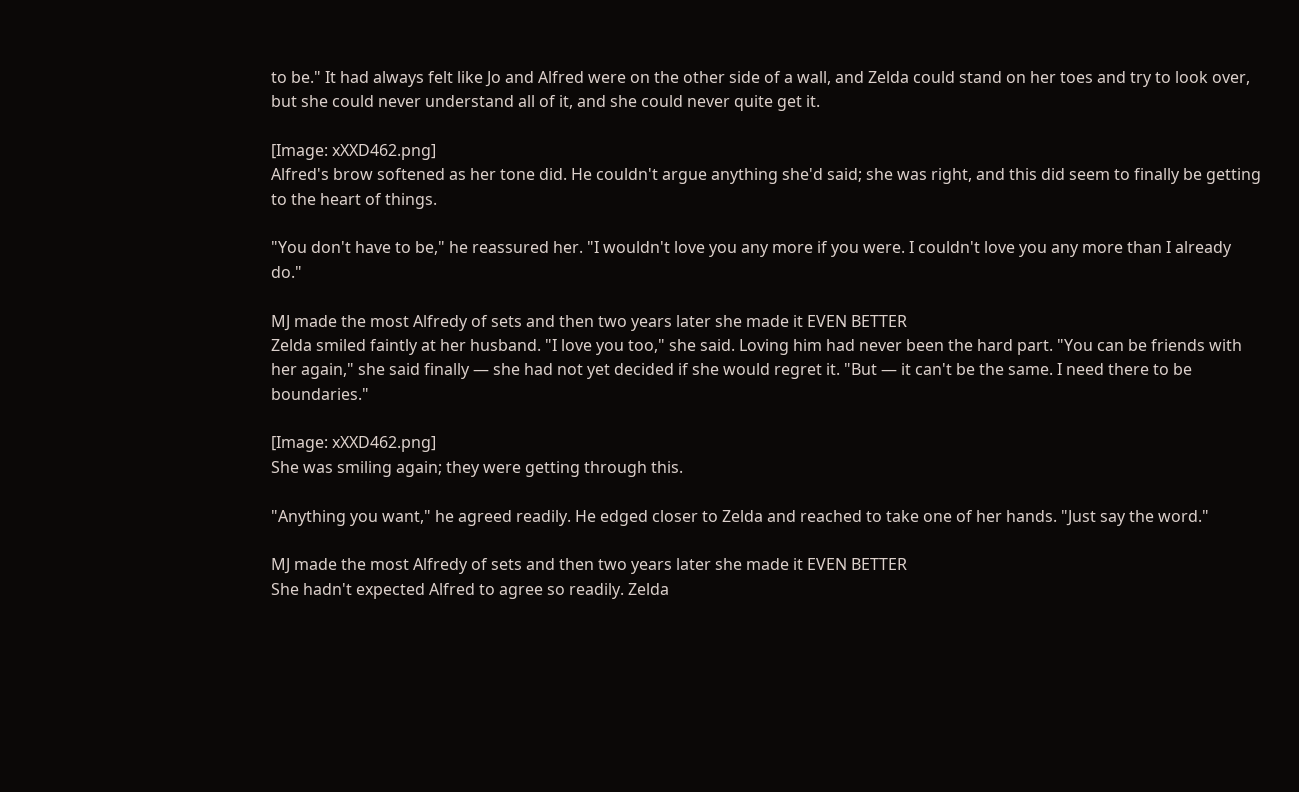to be." It had always felt like Jo and Alfred were on the other side of a wall, and Zelda could stand on her toes and try to look over, but she could never understand all of it, and she could never quite get it.

[Image: xXXD462.png]
Alfred's brow softened as her tone did. He couldn't argue anything she'd said; she was right, and this did seem to finally be getting to the heart of things.

"You don't have to be," he reassured her. "I wouldn't love you any more if you were. I couldn't love you any more than I already do."

MJ made the most Alfredy of sets and then two years later she made it EVEN BETTER
Zelda smiled faintly at her husband. "I love you too," she said. Loving him had never been the hard part. "You can be friends with her again," she said finally — she had not yet decided if she would regret it. "But — it can't be the same. I need there to be boundaries."

[Image: xXXD462.png]
She was smiling again; they were getting through this.

"Anything you want," he agreed readily. He edged closer to Zelda and reached to take one of her hands. "Just say the word."

MJ made the most Alfredy of sets and then two years later she made it EVEN BETTER
She hadn't expected Alfred to agree so readily. Zelda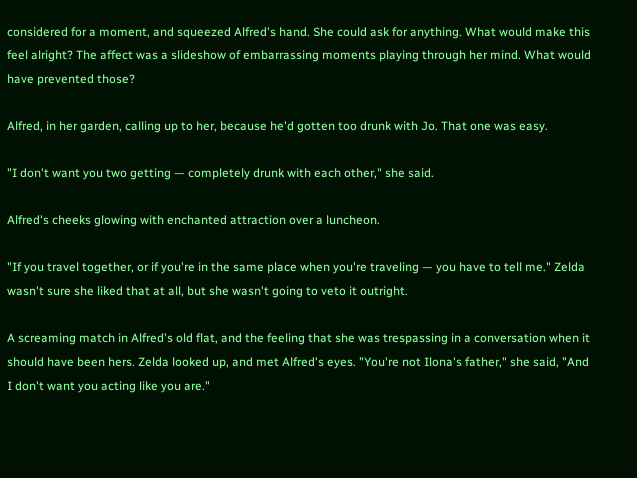considered for a moment, and squeezed Alfred's hand. She could ask for anything. What would make this feel alright? The affect was a slideshow of embarrassing moments playing through her mind. What would have prevented those?

Alfred, in her garden, calling up to her, because he'd gotten too drunk with Jo. That one was easy.

"I don't want you two getting — completely drunk with each other," she said.

Alfred's cheeks glowing with enchanted attraction over a luncheon.

"If you travel together, or if you're in the same place when you're traveling — you have to tell me." Zelda wasn't sure she liked that at all, but she wasn't going to veto it outright.

A screaming match in Alfred's old flat, and the feeling that she was trespassing in a conversation when it should have been hers. Zelda looked up, and met Alfred's eyes. "You're not Ilona's father," she said, "And I don't want you acting like you are."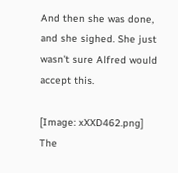And then she was done, and she sighed. She just wasn't sure Alfred would accept this.

[Image: xXXD462.png]
The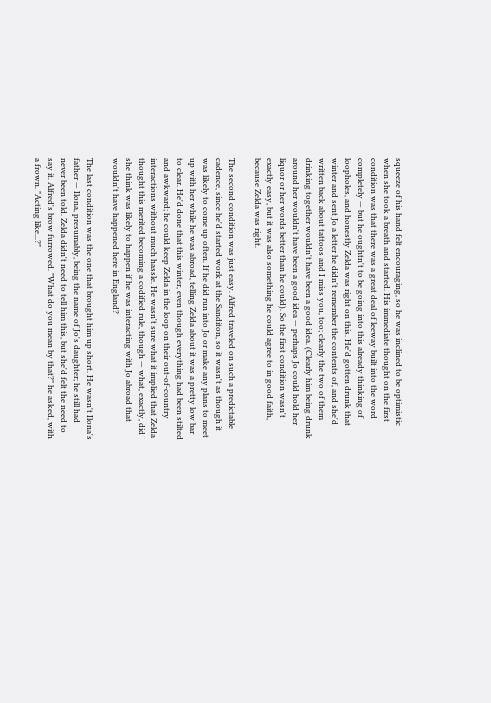squeeze of his hand felt encouraging, so he was inclined to be optimistic when she took a breath and started. His immediate thought on the first condition was that there was a great deal of leeway built into the word completely — but he oughtn't to be going into this already thinking of loopholes, and honestly Zelda was right on this. He'd gotten drunk that winter and sent Jo a letter he didn't remember the contents of, and she'd written back about tattoos and I miss you, too; clearly the two of them drinking together wouldn't have been a good idea. (Clearly him being drunk around her wouldn't have been a good idea — perhaps Jo could hold her liquor or her words better than he could). So the first condition wasn't exactly easy, but it was also something he could agree to in good faith, because Zelda was right.

The second condition was just easy. Alfred traveled on such a predictable cadence, since he'd started work at the Sanditon, so it wasn't as though it was likely to come up often. If he did run into Jo or make any plans to meet up with her while he was abroad, telling Zelda about it was a pretty low bar to clear. He'd done that this winter, even though everything had been stilted and awkward; he could keep Zelda in the loop on their out-of-country interactions without much hassle. He wasn't sure what it implied that Zelda thought this merited becoming a codified rule, though — what, exactly, did she think was likely to happen if he was interacting with Jo abroad that wouldn't have happened here in England?

The last condition was the one that brought him up short. He wasn't Ilona's father — Ilona, presumably, being the name of Jo's daughter; he still had never been told. Zelda didn't need to tell him this, but she'd felt the need to say it. Alfred's brow furrowed. "What do you mean by that?" he asked, with a frown. "Acting like...?"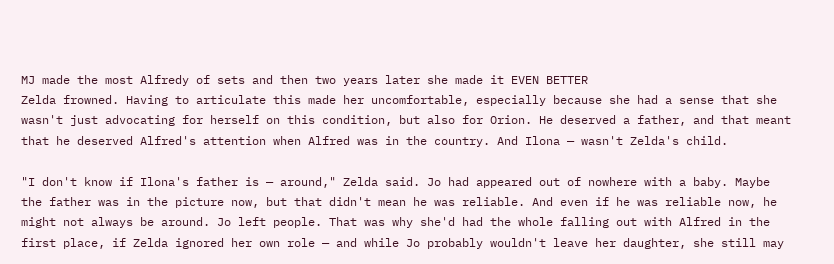MJ made the most Alfredy of sets and then two years later she made it EVEN BETTER
Zelda frowned. Having to articulate this made her uncomfortable, especially because she had a sense that she wasn't just advocating for herself on this condition, but also for Orion. He deserved a father, and that meant that he deserved Alfred's attention when Alfred was in the country. And Ilona — wasn't Zelda's child.

"I don't know if Ilona's father is — around," Zelda said. Jo had appeared out of nowhere with a baby. Maybe the father was in the picture now, but that didn't mean he was reliable. And even if he was reliable now, he might not always be around. Jo left people. That was why she'd had the whole falling out with Alfred in the first place, if Zelda ignored her own role — and while Jo probably wouldn't leave her daughter, she still may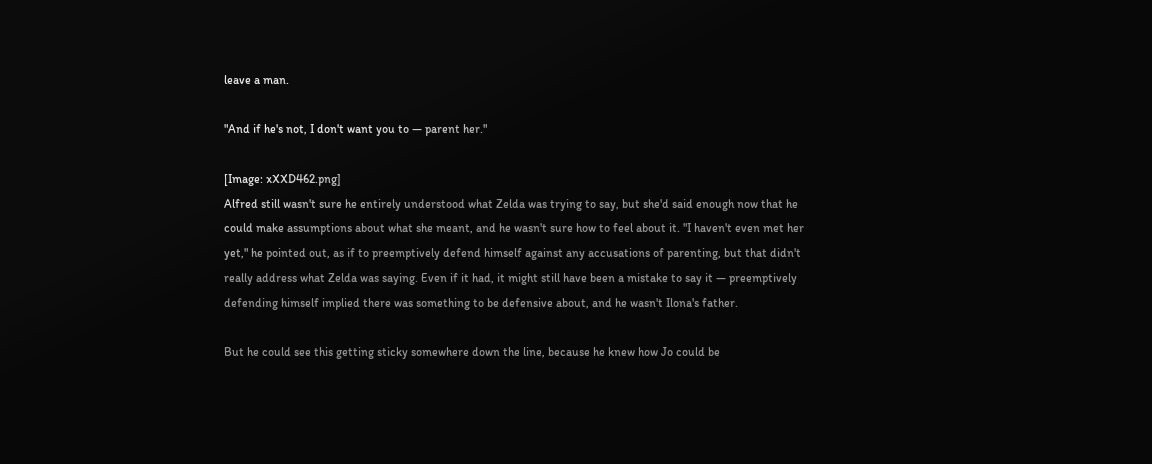leave a man.

"And if he's not, I don't want you to — parent her."

[Image: xXXD462.png]
Alfred still wasn't sure he entirely understood what Zelda was trying to say, but she'd said enough now that he could make assumptions about what she meant, and he wasn't sure how to feel about it. "I haven't even met her yet," he pointed out, as if to preemptively defend himself against any accusations of parenting, but that didn't really address what Zelda was saying. Even if it had, it might still have been a mistake to say it — preemptively defending himself implied there was something to be defensive about, and he wasn't Ilona's father.

But he could see this getting sticky somewhere down the line, because he knew how Jo could be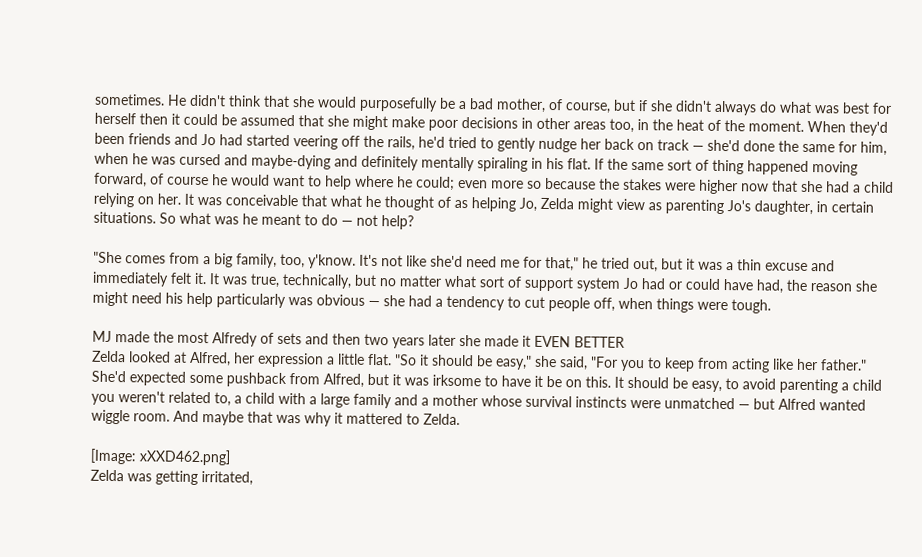sometimes. He didn't think that she would purposefully be a bad mother, of course, but if she didn't always do what was best for herself then it could be assumed that she might make poor decisions in other areas too, in the heat of the moment. When they'd been friends and Jo had started veering off the rails, he'd tried to gently nudge her back on track — she'd done the same for him, when he was cursed and maybe-dying and definitely mentally spiraling in his flat. If the same sort of thing happened moving forward, of course he would want to help where he could; even more so because the stakes were higher now that she had a child relying on her. It was conceivable that what he thought of as helping Jo, Zelda might view as parenting Jo's daughter, in certain situations. So what was he meant to do — not help?

"She comes from a big family, too, y'know. It's not like she'd need me for that," he tried out, but it was a thin excuse and immediately felt it. It was true, technically, but no matter what sort of support system Jo had or could have had, the reason she might need his help particularly was obvious — she had a tendency to cut people off, when things were tough.

MJ made the most Alfredy of sets and then two years later she made it EVEN BETTER
Zelda looked at Alfred, her expression a little flat. "So it should be easy," she said, "For you to keep from acting like her father." She'd expected some pushback from Alfred, but it was irksome to have it be on this. It should be easy, to avoid parenting a child you weren't related to, a child with a large family and a mother whose survival instincts were unmatched — but Alfred wanted wiggle room. And maybe that was why it mattered to Zelda.

[Image: xXXD462.png]
Zelda was getting irritated,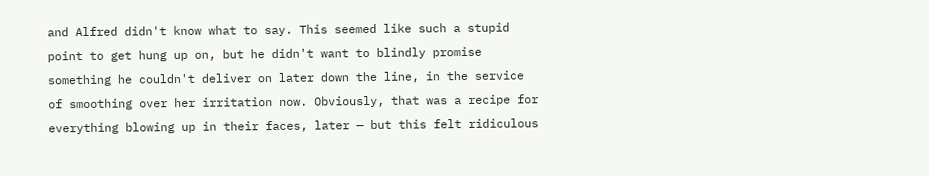and Alfred didn't know what to say. This seemed like such a stupid point to get hung up on, but he didn't want to blindly promise something he couldn't deliver on later down the line, in the service of smoothing over her irritation now. Obviously, that was a recipe for everything blowing up in their faces, later — but this felt ridiculous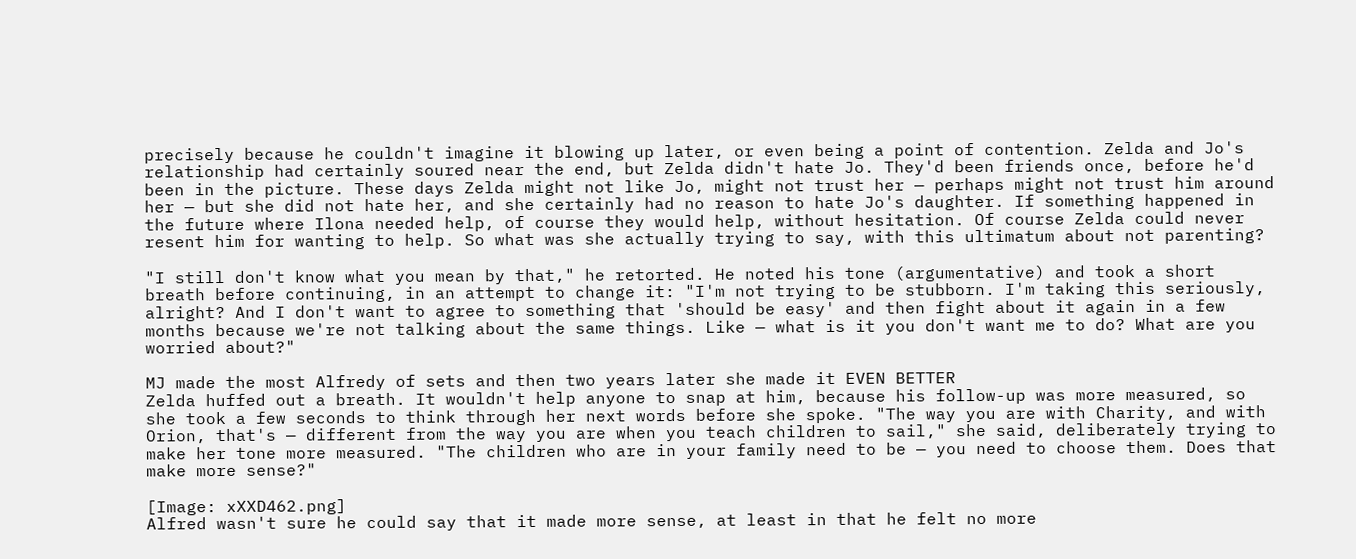precisely because he couldn't imagine it blowing up later, or even being a point of contention. Zelda and Jo's relationship had certainly soured near the end, but Zelda didn't hate Jo. They'd been friends once, before he'd been in the picture. These days Zelda might not like Jo, might not trust her — perhaps might not trust him around her — but she did not hate her, and she certainly had no reason to hate Jo's daughter. If something happened in the future where Ilona needed help, of course they would help, without hesitation. Of course Zelda could never resent him for wanting to help. So what was she actually trying to say, with this ultimatum about not parenting?

"I still don't know what you mean by that," he retorted. He noted his tone (argumentative) and took a short breath before continuing, in an attempt to change it: "I'm not trying to be stubborn. I'm taking this seriously, alright? And I don't want to agree to something that 'should be easy' and then fight about it again in a few months because we're not talking about the same things. Like — what is it you don't want me to do? What are you worried about?"

MJ made the most Alfredy of sets and then two years later she made it EVEN BETTER
Zelda huffed out a breath. It wouldn't help anyone to snap at him, because his follow-up was more measured, so she took a few seconds to think through her next words before she spoke. "The way you are with Charity, and with Orion, that's — different from the way you are when you teach children to sail," she said, deliberately trying to make her tone more measured. "The children who are in your family need to be — you need to choose them. Does that make more sense?"

[Image: xXXD462.png]
Alfred wasn't sure he could say that it made more sense, at least in that he felt no more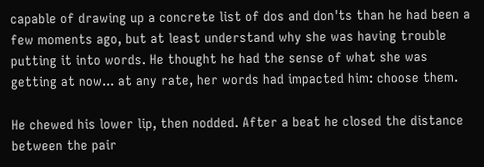capable of drawing up a concrete list of dos and don'ts than he had been a few moments ago, but at least understand why she was having trouble putting it into words. He thought he had the sense of what she was getting at now... at any rate, her words had impacted him: choose them.

He chewed his lower lip, then nodded. After a beat he closed the distance between the pair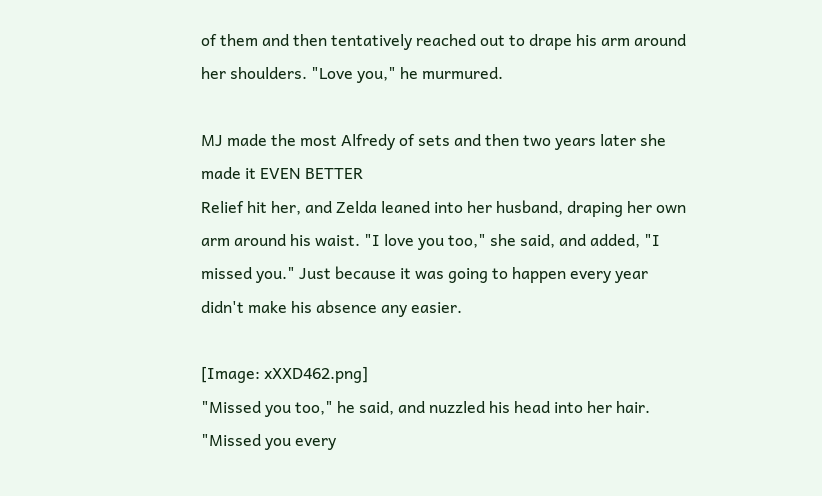of them and then tentatively reached out to drape his arm around her shoulders. "Love you," he murmured.

MJ made the most Alfredy of sets and then two years later she made it EVEN BETTER
Relief hit her, and Zelda leaned into her husband, draping her own arm around his waist. "I love you too," she said, and added, "I missed you." Just because it was going to happen every year didn't make his absence any easier.

[Image: xXXD462.png]
"Missed you too," he said, and nuzzled his head into her hair. "Missed you every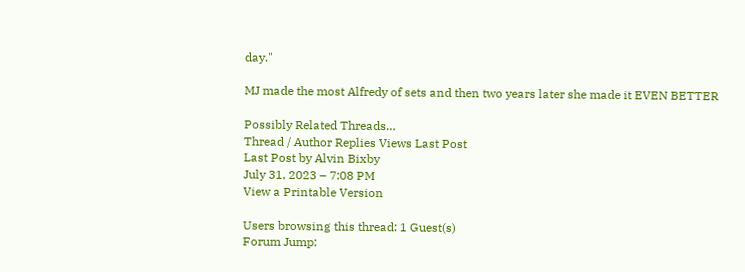day."

MJ made the most Alfredy of sets and then two years later she made it EVEN BETTER

Possibly Related Threads…
Thread / Author Replies Views Last Post
Last Post by Alvin Bixby
July 31, 2023 – 7:08 PM
View a Printable Version

Users browsing this thread: 1 Guest(s)
Forum Jump: